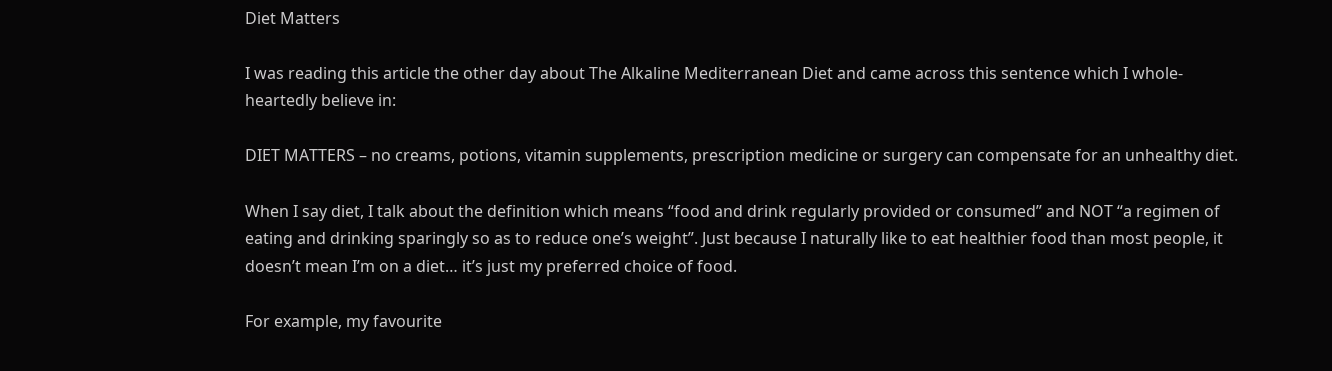Diet Matters

I was reading this article the other day about The Alkaline Mediterranean Diet and came across this sentence which I whole-heartedly believe in:

DIET MATTERS – no creams, potions, vitamin supplements, prescription medicine or surgery can compensate for an unhealthy diet.

When I say diet, I talk about the definition which means “food and drink regularly provided or consumed” and NOT “a regimen of eating and drinking sparingly so as to reduce one’s weight”. Just because I naturally like to eat healthier food than most people, it doesn’t mean I’m on a diet… it’s just my preferred choice of food.

For example, my favourite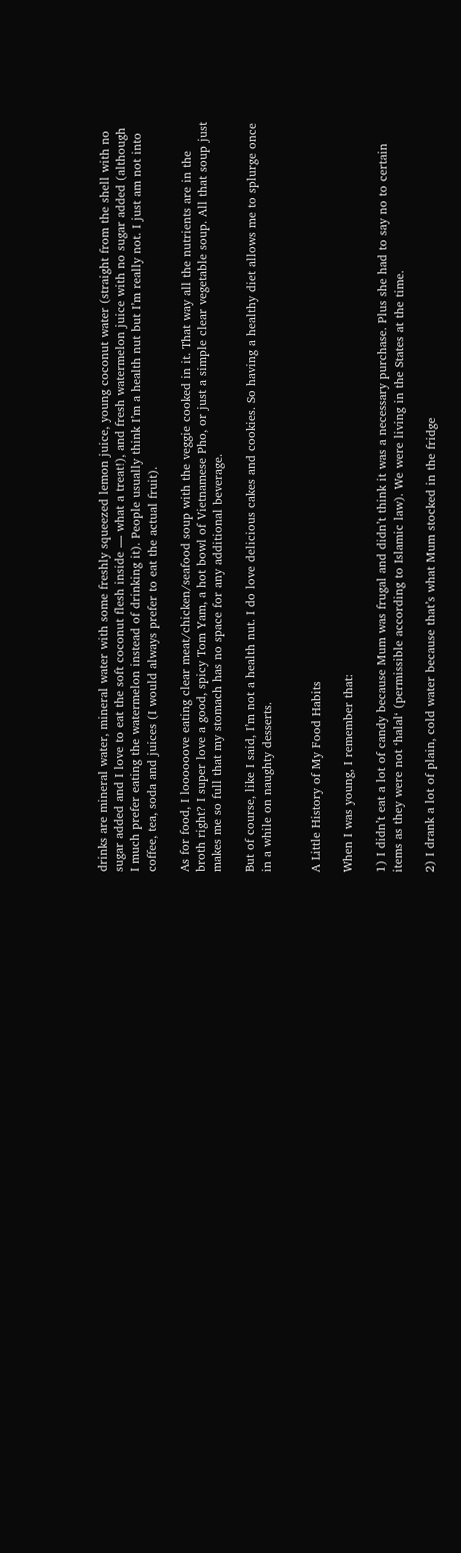drinks are mineral water, mineral water with some freshly squeezed lemon juice, young coconut water (straight from the shell with no sugar added and I love to eat the soft coconut flesh inside — what a treat!), and fresh watermelon juice with no sugar added (although I much prefer eating the watermelon instead of drinking it). People usually think I’m a health nut but I’m really not. I just am not into coffee, tea, soda and juices (I would always prefer to eat the actual fruit).

As for food, I loooooove eating clear meat/chicken/seafood soup with the veggie cooked in it. That way all the nutrients are in the broth right? I super love a good, spicy Tom Yam, a hot bowl of Vietnamese Pho, or just a simple clear vegetable soup. All that soup just makes me so full that my stomach has no space for any additional beverage.

But of course, like I said, I’m not a health nut. I do love delicious cakes and cookies. So having a healthy diet allows me to splurge once in a while on naughty desserts.


A Little History of My Food Habits

When I was young, I remember that:

1) I didn’t eat a lot of candy because Mum was frugal and didn’t think it was a necessary purchase. Plus she had to say no to certain items as they were not ‘halal‘ (permissible according to Islamic law). We were living in the States at the time.

2) I drank a lot of plain, cold water because that’s what Mum stocked in the fridge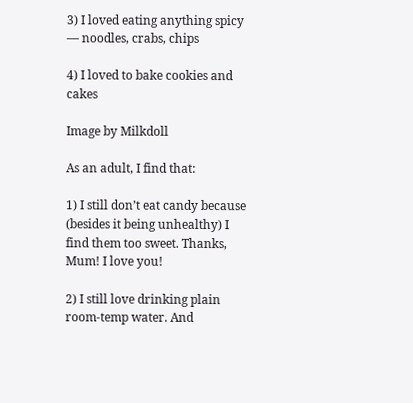3) I loved eating anything spicy — noodles, crabs, chips

4) I loved to bake cookies and cakes

Image by Milkdoll

As an adult, I find that:

1) I still don’t eat candy because (besides it being unhealthy) I find them too sweet. Thanks, Mum! I love you!

2) I still love drinking plain room-temp water. And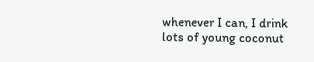whenever I can, I drink lots of young coconut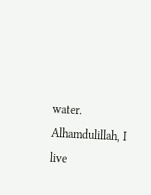water. Alhamdulillah, I live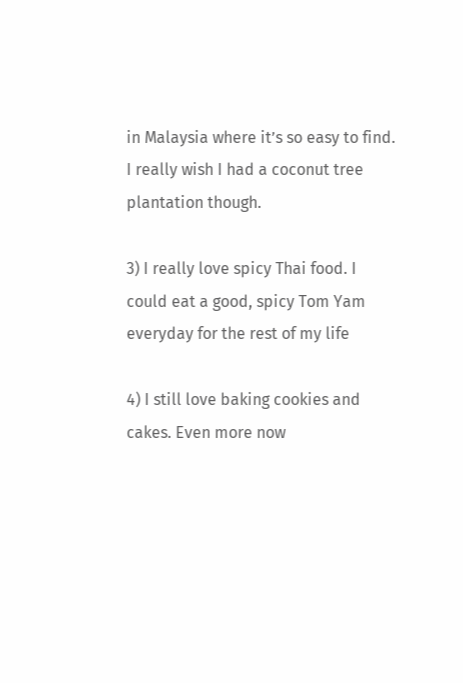in Malaysia where it’s so easy to find. I really wish I had a coconut tree plantation though.

3) I really love spicy Thai food. I could eat a good, spicy Tom Yam everyday for the rest of my life

4) I still love baking cookies and cakes. Even more now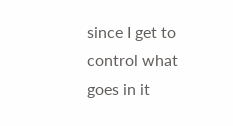since I get to control what goes in it